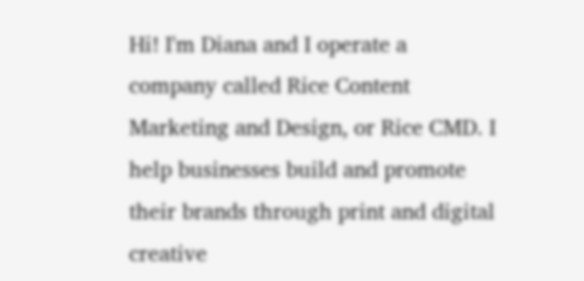Hi! I'm Diana and I operate a company called Rice Content Marketing and Design, or Rice CMD. I help businesses build and promote their brands through print and digital creative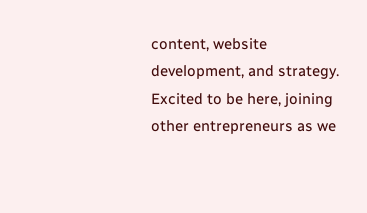content, website development, and strategy. Excited to be here, joining other entrepreneurs as we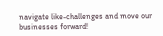navigate like-challenges and move our businesses forward!